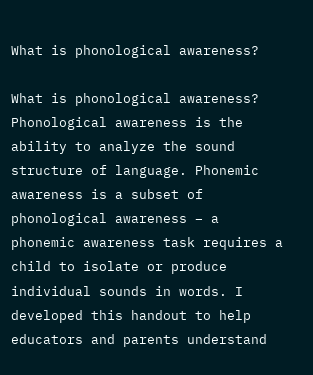What is phonological awareness?

What is phonological awareness? Phonological awareness is the ability to analyze the sound structure of language. Phonemic awareness is a subset of phonological awareness – a phonemic awareness task requires a child to isolate or produce individual sounds in words. I developed this handout to help educators and parents understand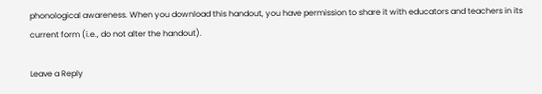phonological awareness. When you download this handout, you have permission to share it with educators and teachers in its current form (i.e., do not alter the handout).

Leave a Reply